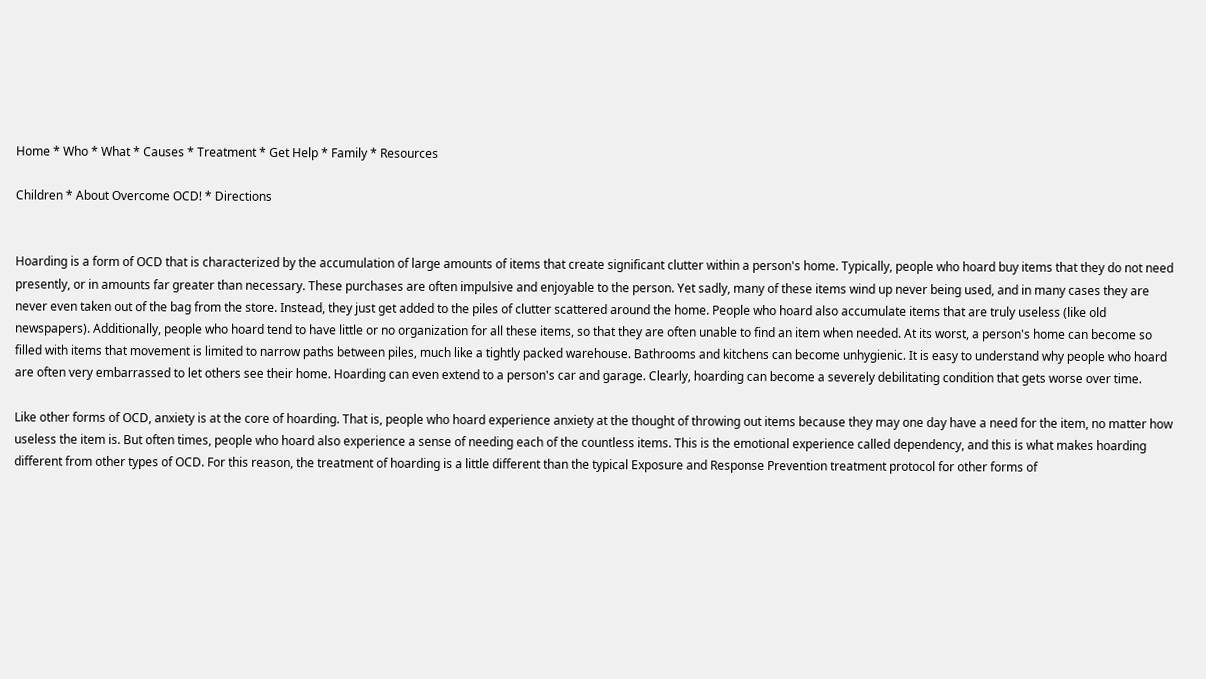Home * Who * What * Causes * Treatment * Get Help * Family * Resources

Children * About Overcome OCD! * Directions


Hoarding is a form of OCD that is characterized by the accumulation of large amounts of items that create significant clutter within a person's home. Typically, people who hoard buy items that they do not need presently, or in amounts far greater than necessary. These purchases are often impulsive and enjoyable to the person. Yet sadly, many of these items wind up never being used, and in many cases they are never even taken out of the bag from the store. Instead, they just get added to the piles of clutter scattered around the home. People who hoard also accumulate items that are truly useless (like old newspapers). Additionally, people who hoard tend to have little or no organization for all these items, so that they are often unable to find an item when needed. At its worst, a person's home can become so filled with items that movement is limited to narrow paths between piles, much like a tightly packed warehouse. Bathrooms and kitchens can become unhygienic. It is easy to understand why people who hoard are often very embarrassed to let others see their home. Hoarding can even extend to a person's car and garage. Clearly, hoarding can become a severely debilitating condition that gets worse over time.

Like other forms of OCD, anxiety is at the core of hoarding. That is, people who hoard experience anxiety at the thought of throwing out items because they may one day have a need for the item, no matter how useless the item is. But often times, people who hoard also experience a sense of needing each of the countless items. This is the emotional experience called dependency, and this is what makes hoarding different from other types of OCD. For this reason, the treatment of hoarding is a little different than the typical Exposure and Response Prevention treatment protocol for other forms of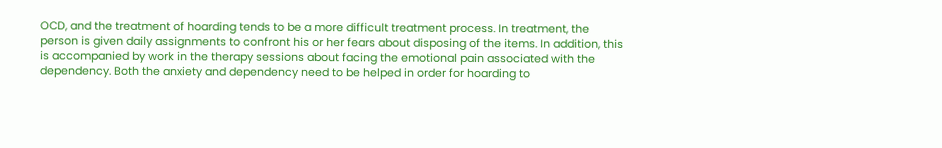OCD, and the treatment of hoarding tends to be a more difficult treatment process. In treatment, the person is given daily assignments to confront his or her fears about disposing of the items. In addition, this is accompanied by work in the therapy sessions about facing the emotional pain associated with the dependency. Both the anxiety and dependency need to be helped in order for hoarding to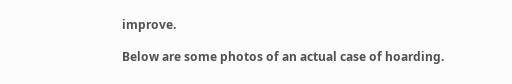improve.

Below are some photos of an actual case of hoarding.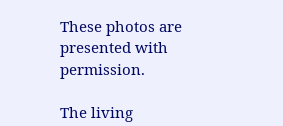These photos are presented with permission.

The living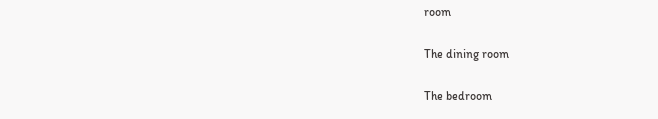room

The dining room

The bedroom